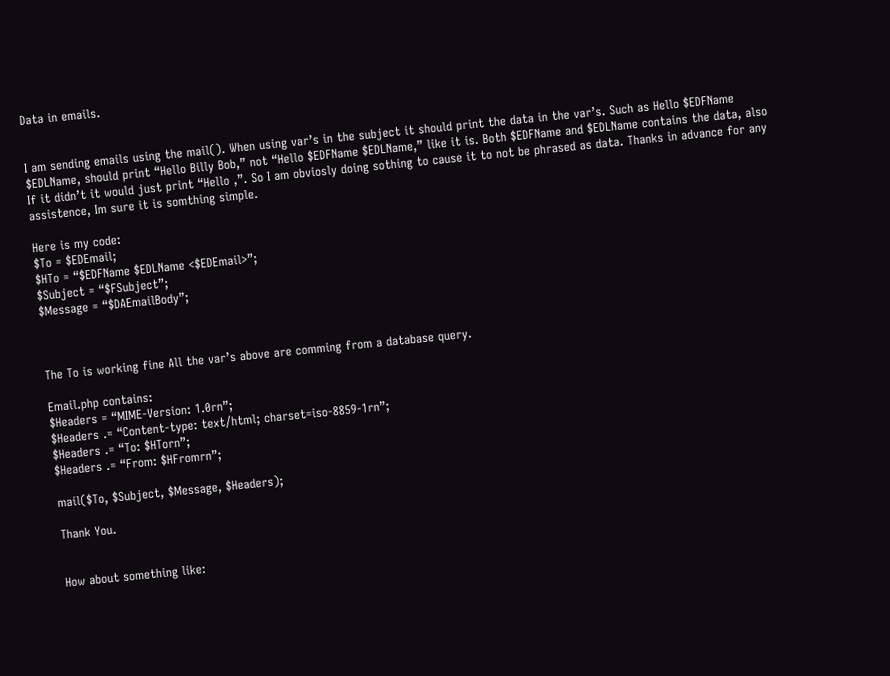Data in emails.


I am sending emails using the mail(). When using var’s in the subject it should print the data in the var’s. Such as Hello $EDFName $EDLName, should print “Hello Billy Bob,” not “Hello $EDFName $EDLName,” like it is. Both $EDFName and $EDLName contains the data, also If it didn’t it would just print “Hello ,”. So I am obviosly doing sothing to cause it to not be phrased as data. Thanks in advance for any assistence, Im sure it is somthing simple.

Here is my code:
$To = $EDEmail;
$HTo = “$EDFName $EDLName <$EDEmail>”;
$Subject = “$FSubject”;
$Message = “$DAEmailBody”;



The To is working fine All the var’s above are comming from a database query.

Email.php contains:
$Headers = “MIME-Version: 1.0rn”;
$Headers .= “Content-type: text/html; charset=iso-8859-1rn”;
$Headers .= “To: $HTorn”;
$Headers .= “From: $HFromrn”;

mail($To, $Subject, $Message, $Headers);

Thank You.


How about something like: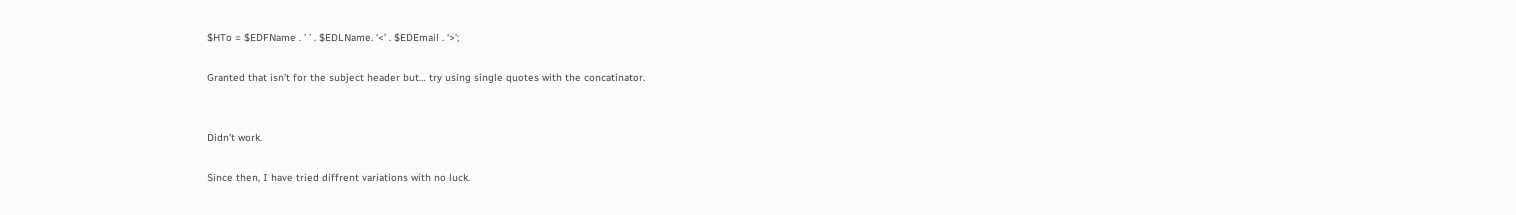$HTo = $EDFName . ’ ’ . $EDLName. ‘<’ . $EDEmail . ‘>’;

Granted that isn’t for the subject header but… try using single quotes with the concatinator.


Didn’t work.

Since then, I have tried diffrent variations with no luck.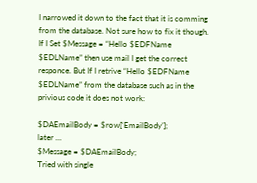I narrowed it down to the fact that it is comming from the database. Not sure how to fix it though. If I Set $Message = “Hello $EDFName $EDLName” then use mail I get the correct responce. But If I retrive “Hello $EDFName $EDLName” from the database such as in the privious code it does not work:

$DAEmailBody = $row[‘EmailBody’];
later …
$Message = $DAEmailBody;
Tried with single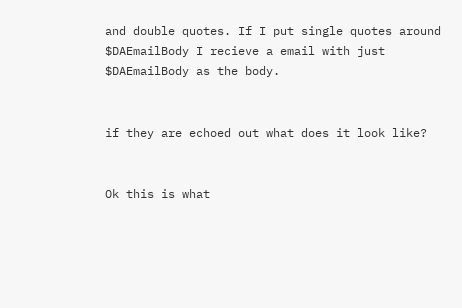and double quotes. If I put single quotes around $DAEmailBody I recieve a email with just $DAEmailBody as the body.


if they are echoed out what does it look like?


Ok this is what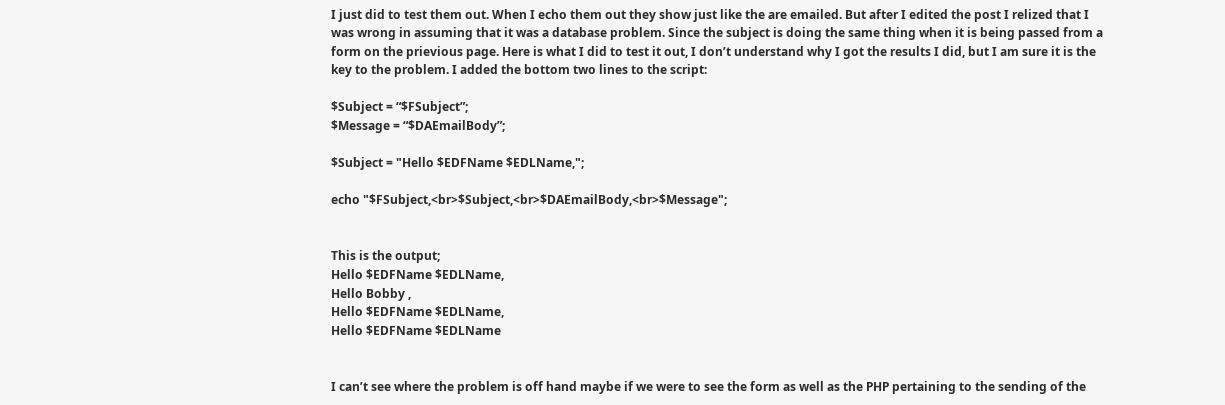I just did to test them out. When I echo them out they show just like the are emailed. But after I edited the post I relized that I was wrong in assuming that it was a database problem. Since the subject is doing the same thing when it is being passed from a form on the prievious page. Here is what I did to test it out, I don’t understand why I got the results I did, but I am sure it is the key to the problem. I added the bottom two lines to the script:

$Subject = “$FSubject”;
$Message = “$DAEmailBody”;

$Subject = "Hello $EDFName $EDLName,";

echo "$FSubject,<br>$Subject,<br>$DAEmailBody,<br>$Message";


This is the output;
Hello $EDFName $EDLName,
Hello Bobby ,
Hello $EDFName $EDLName,
Hello $EDFName $EDLName


I can’t see where the problem is off hand maybe if we were to see the form as well as the PHP pertaining to the sending of the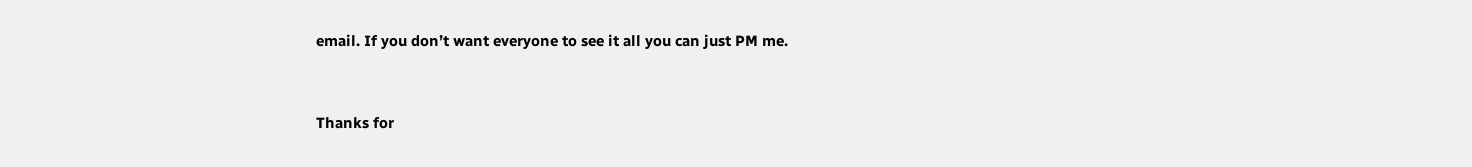email. If you don’t want everyone to see it all you can just PM me.


Thanks for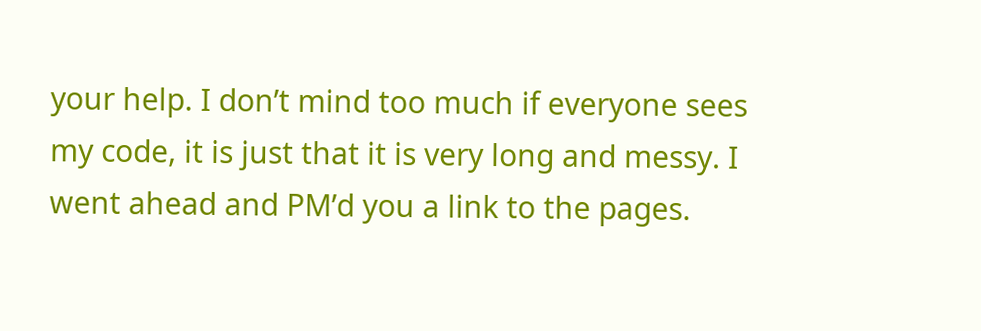your help. I don’t mind too much if everyone sees my code, it is just that it is very long and messy. I went ahead and PM’d you a link to the pages.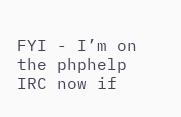FYI - I’m on the phphelp IRC now if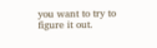you want to try to figure it out.